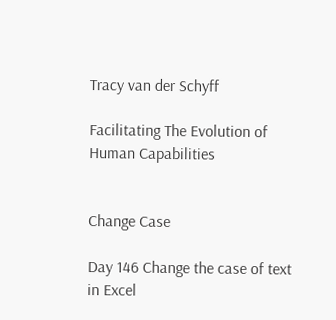Tracy van der Schyff

Facilitating The Evolution of Human Capabilities


Change Case

Day 146 Change the case of text in Excel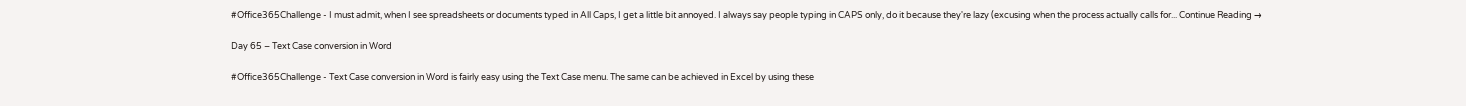#Office365Challenge - I must admit, when I see spreadsheets or documents typed in All Caps, I get a little bit annoyed. I always say people typing in CAPS only, do it because they're lazy (excusing when the process actually calls for... Continue Reading →

Day 65 – Text Case conversion in Word

#Office365Challenge - Text Case conversion in Word is fairly easy using the Text Case menu. The same can be achieved in Excel by using these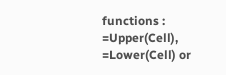functions : =Upper(Cell), =Lower(Cell) or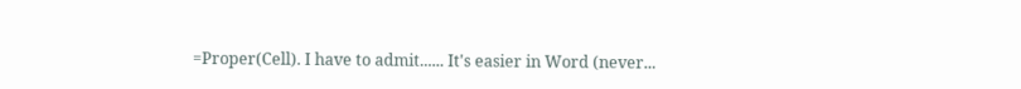=Proper(Cell). I have to admit...... It's easier in Word (never...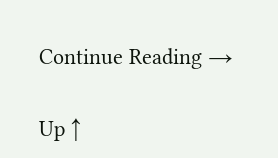Continue Reading →

Up ↑